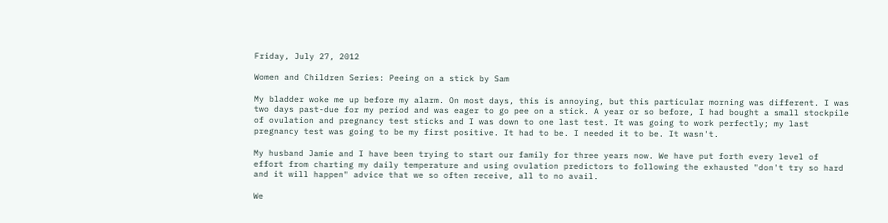Friday, July 27, 2012

Women and Children Series: Peeing on a stick by Sam

My bladder woke me up before my alarm. On most days, this is annoying, but this particular morning was different. I was two days past-due for my period and was eager to go pee on a stick. A year or so before, I had bought a small stockpile of ovulation and pregnancy test sticks and I was down to one last test. It was going to work perfectly; my last pregnancy test was going to be my first positive. It had to be. I needed it to be. It wasn't.

My husband Jamie and I have been trying to start our family for three years now. We have put forth every level of effort from charting my daily temperature and using ovulation predictors to following the exhausted "don't try so hard and it will happen" advice that we so often receive, all to no avail.

We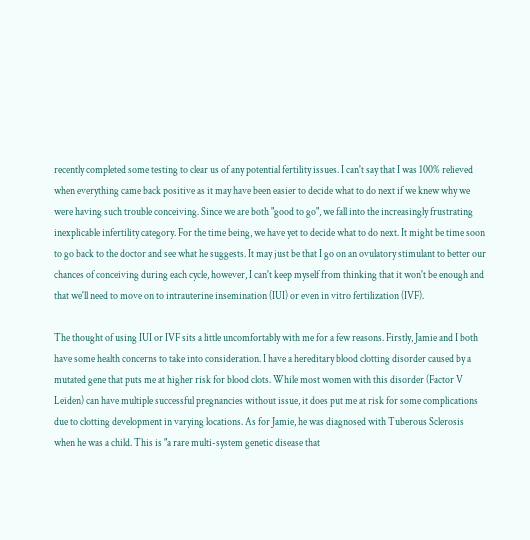recently completed some testing to clear us of any potential fertility issues. I can't say that I was 100% relieved when everything came back positive as it may have been easier to decide what to do next if we knew why we were having such trouble conceiving. Since we are both "good to go", we fall into the increasingly frustrating inexplicable infertility category. For the time being, we have yet to decide what to do next. It might be time soon to go back to the doctor and see what he suggests. It may just be that I go on an ovulatory stimulant to better our chances of conceiving during each cycle, however, I can't keep myself from thinking that it won't be enough and that we'll need to move on to intrauterine insemination (IUI) or even in vitro fertilization (IVF).

The thought of using IUI or IVF sits a little uncomfortably with me for a few reasons. Firstly, Jamie and I both have some health concerns to take into consideration. I have a hereditary blood clotting disorder caused by a mutated gene that puts me at higher risk for blood clots. While most women with this disorder (Factor V Leiden) can have multiple successful pregnancies without issue, it does put me at risk for some complications due to clotting development in varying locations. As for Jamie, he was diagnosed with Tuberous Sclerosis when he was a child. This is "a rare multi-system genetic disease that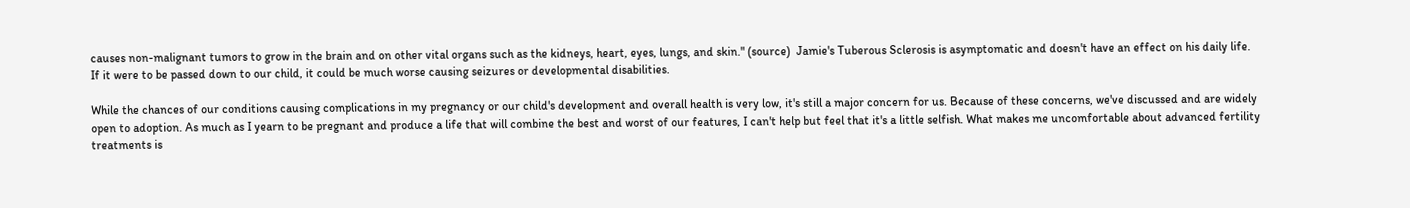causes non-malignant tumors to grow in the brain and on other vital organs such as the kidneys, heart, eyes, lungs, and skin." (source)  Jamie's Tuberous Sclerosis is asymptomatic and doesn't have an effect on his daily life. If it were to be passed down to our child, it could be much worse causing seizures or developmental disabilities.

While the chances of our conditions causing complications in my pregnancy or our child's development and overall health is very low, it's still a major concern for us. Because of these concerns, we've discussed and are widely open to adoption. As much as I yearn to be pregnant and produce a life that will combine the best and worst of our features, I can't help but feel that it's a little selfish. What makes me uncomfortable about advanced fertility treatments is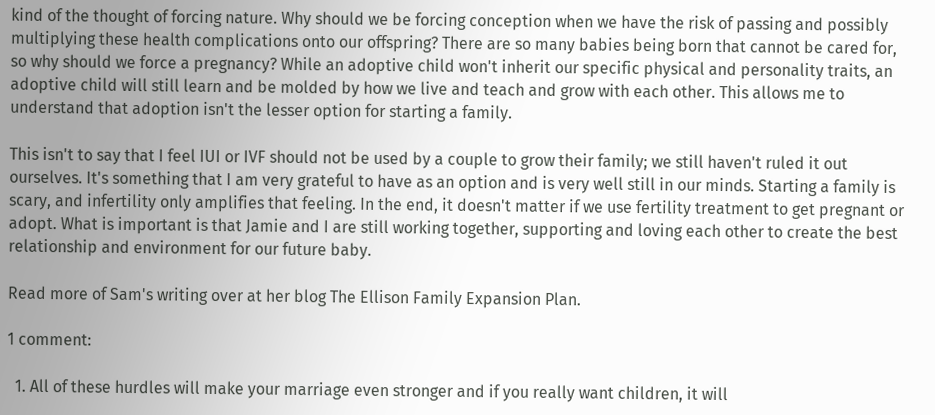kind of the thought of forcing nature. Why should we be forcing conception when we have the risk of passing and possibly multiplying these health complications onto our offspring? There are so many babies being born that cannot be cared for, so why should we force a pregnancy? While an adoptive child won't inherit our specific physical and personality traits, an adoptive child will still learn and be molded by how we live and teach and grow with each other. This allows me to understand that adoption isn't the lesser option for starting a family.

This isn't to say that I feel IUI or IVF should not be used by a couple to grow their family; we still haven't ruled it out ourselves. It's something that I am very grateful to have as an option and is very well still in our minds. Starting a family is scary, and infertility only amplifies that feeling. In the end, it doesn't matter if we use fertility treatment to get pregnant or adopt. What is important is that Jamie and I are still working together, supporting and loving each other to create the best relationship and environment for our future baby.

Read more of Sam's writing over at her blog The Ellison Family Expansion Plan.

1 comment:

  1. All of these hurdles will make your marriage even stronger and if you really want children, it will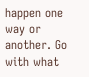happen one way or another. Go with what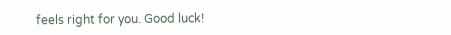feels right for you. Good luck!